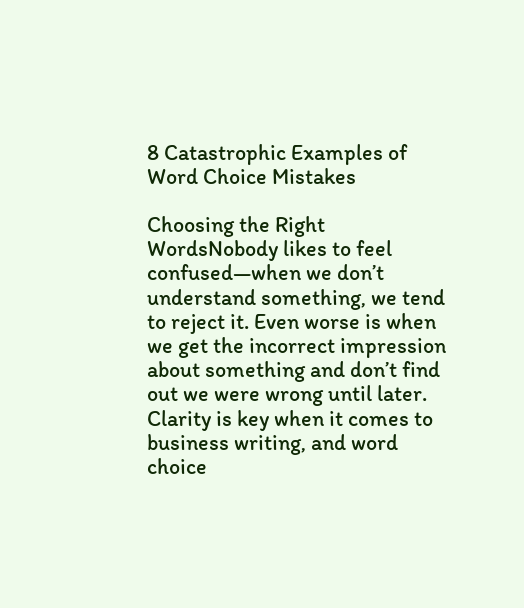8 Catastrophic Examples of Word Choice Mistakes

Choosing the Right WordsNobody likes to feel confused—when we don’t understand something, we tend to reject it. Even worse is when we get the incorrect impression about something and don’t find out we were wrong until later. Clarity is key when it comes to business writing, and word choice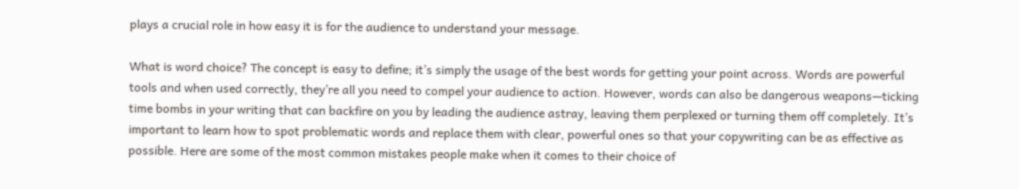plays a crucial role in how easy it is for the audience to understand your message.

What is word choice? The concept is easy to define; it’s simply the usage of the best words for getting your point across. Words are powerful tools and when used correctly, they’re all you need to compel your audience to action. However, words can also be dangerous weapons—ticking time bombs in your writing that can backfire on you by leading the audience astray, leaving them perplexed or turning them off completely. It’s important to learn how to spot problematic words and replace them with clear, powerful ones so that your copywriting can be as effective as possible. Here are some of the most common mistakes people make when it comes to their choice of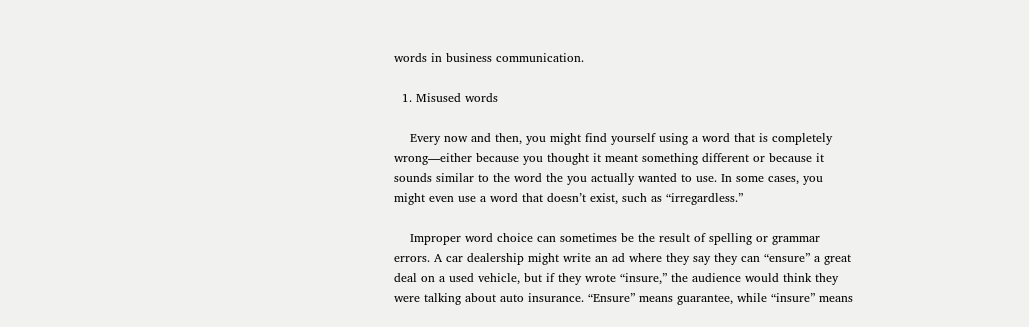words in business communication.

  1. Misused words

    Every now and then, you might find yourself using a word that is completely wrong—either because you thought it meant something different or because it sounds similar to the word the you actually wanted to use. In some cases, you might even use a word that doesn’t exist, such as “irregardless.”

    Improper word choice can sometimes be the result of spelling or grammar errors. A car dealership might write an ad where they say they can “ensure” a great deal on a used vehicle, but if they wrote “insure,” the audience would think they were talking about auto insurance. “Ensure” means guarantee, while “insure” means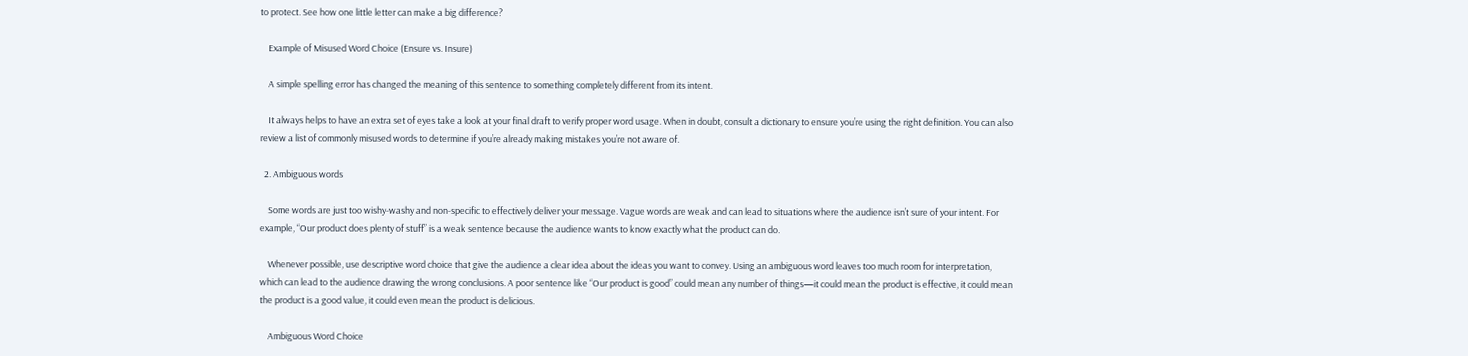to protect. See how one little letter can make a big difference?

    Example of Misused Word Choice (Ensure vs. Insure)

    A simple spelling error has changed the meaning of this sentence to something completely different from its intent.

    It always helps to have an extra set of eyes take a look at your final draft to verify proper word usage. When in doubt, consult a dictionary to ensure you’re using the right definition. You can also review a list of commonly misused words to determine if you’re already making mistakes you’re not aware of.

  2. Ambiguous words

    Some words are just too wishy-washy and non-specific to effectively deliver your message. Vague words are weak and can lead to situations where the audience isn’t sure of your intent. For example, “Our product does plenty of stuff” is a weak sentence because the audience wants to know exactly what the product can do.

    Whenever possible, use descriptive word choice that give the audience a clear idea about the ideas you want to convey. Using an ambiguous word leaves too much room for interpretation, which can lead to the audience drawing the wrong conclusions. A poor sentence like “Our product is good” could mean any number of things—it could mean the product is effective, it could mean the product is a good value, it could even mean the product is delicious.

    Ambiguous Word Choice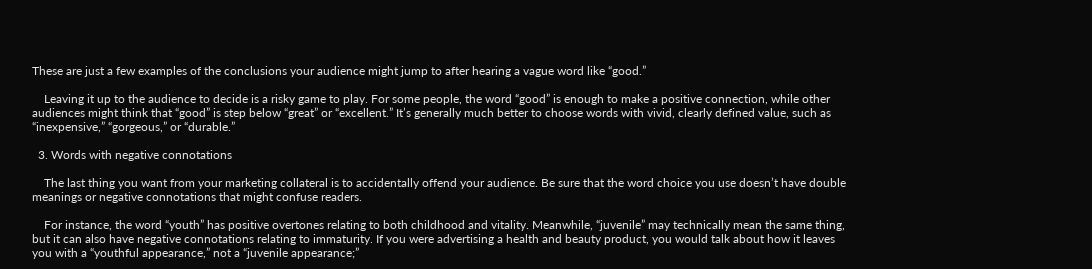These are just a few examples of the conclusions your audience might jump to after hearing a vague word like “good.”

    Leaving it up to the audience to decide is a risky game to play. For some people, the word “good” is enough to make a positive connection, while other audiences might think that “good” is step below “great” or “excellent.” It’s generally much better to choose words with vivid, clearly defined value, such as “inexpensive,” “gorgeous,” or “durable.”

  3. Words with negative connotations

    The last thing you want from your marketing collateral is to accidentally offend your audience. Be sure that the word choice you use doesn’t have double meanings or negative connotations that might confuse readers.

    For instance, the word “youth” has positive overtones relating to both childhood and vitality. Meanwhile, “juvenile” may technically mean the same thing, but it can also have negative connotations relating to immaturity. If you were advertising a health and beauty product, you would talk about how it leaves you with a “youthful appearance,” not a “juvenile appearance;”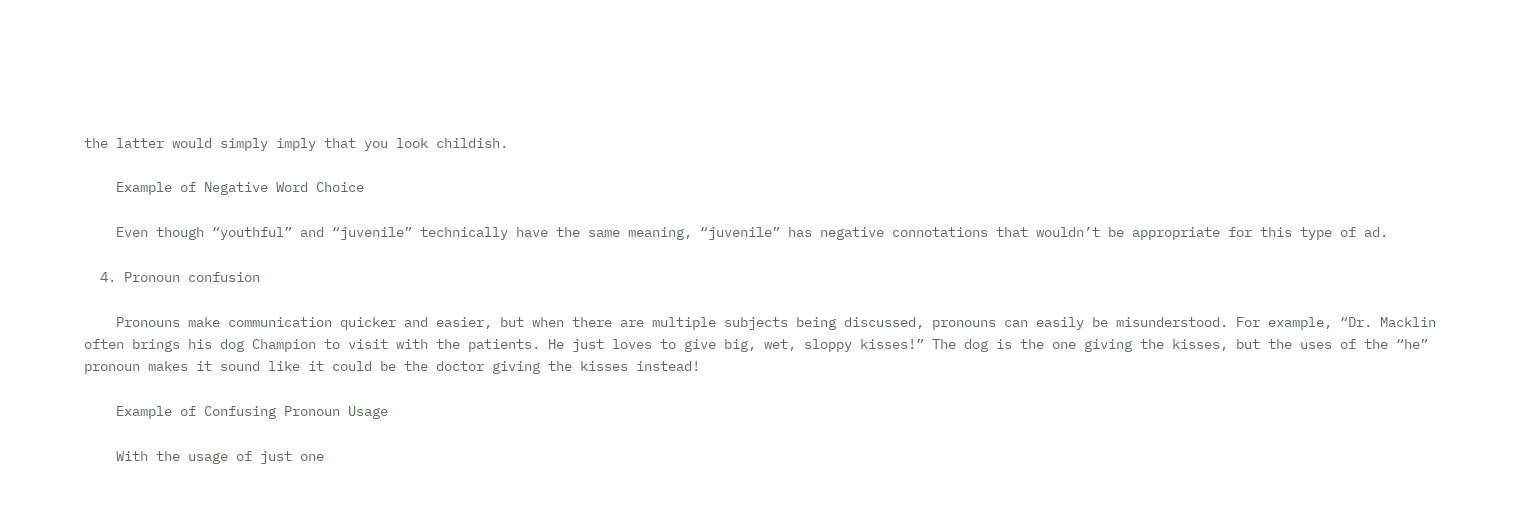the latter would simply imply that you look childish.

    Example of Negative Word Choice

    Even though “youthful” and “juvenile” technically have the same meaning, “juvenile” has negative connotations that wouldn’t be appropriate for this type of ad.

  4. Pronoun confusion

    Pronouns make communication quicker and easier, but when there are multiple subjects being discussed, pronouns can easily be misunderstood. For example, “Dr. Macklin often brings his dog Champion to visit with the patients. He just loves to give big, wet, sloppy kisses!” The dog is the one giving the kisses, but the uses of the “he” pronoun makes it sound like it could be the doctor giving the kisses instead!

    Example of Confusing Pronoun Usage

    With the usage of just one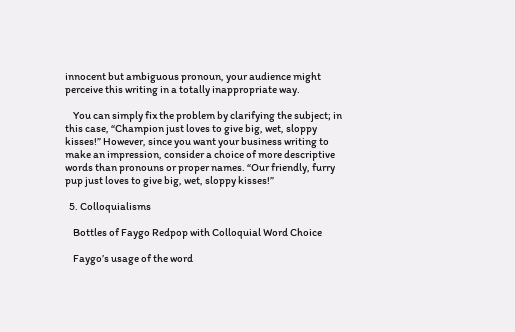innocent but ambiguous pronoun, your audience might perceive this writing in a totally inappropriate way.

    You can simply fix the problem by clarifying the subject; in this case, “Champion just loves to give big, wet, sloppy kisses!” However, since you want your business writing to make an impression, consider a choice of more descriptive words than pronouns or proper names. “Our friendly, furry pup just loves to give big, wet, sloppy kisses!”

  5. Colloquialisms

    Bottles of Faygo Redpop with Colloquial Word Choice

    Faygo’s usage of the word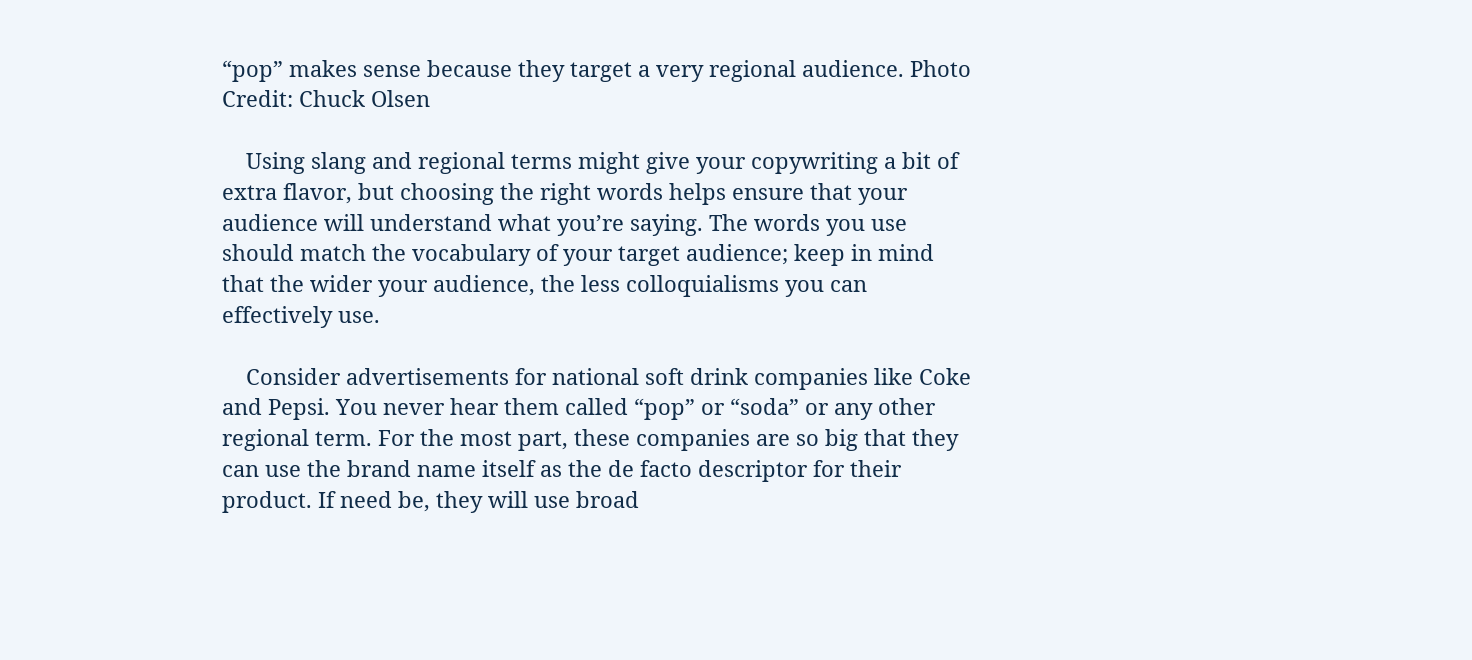“pop” makes sense because they target a very regional audience. Photo Credit: Chuck Olsen

    Using slang and regional terms might give your copywriting a bit of extra flavor, but choosing the right words helps ensure that your audience will understand what you’re saying. The words you use should match the vocabulary of your target audience; keep in mind that the wider your audience, the less colloquialisms you can effectively use.

    Consider advertisements for national soft drink companies like Coke and Pepsi. You never hear them called “pop” or “soda” or any other regional term. For the most part, these companies are so big that they can use the brand name itself as the de facto descriptor for their product. If need be, they will use broad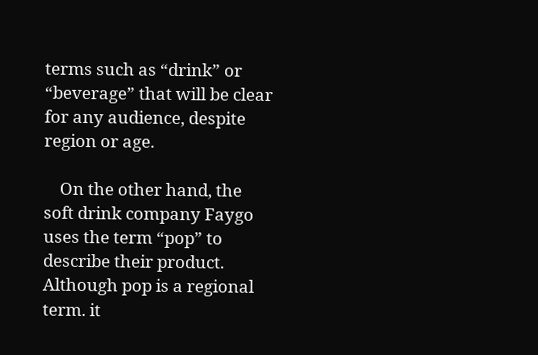terms such as “drink” or “beverage” that will be clear for any audience, despite region or age.

    On the other hand, the soft drink company Faygo uses the term “pop” to describe their product. Although pop is a regional term. it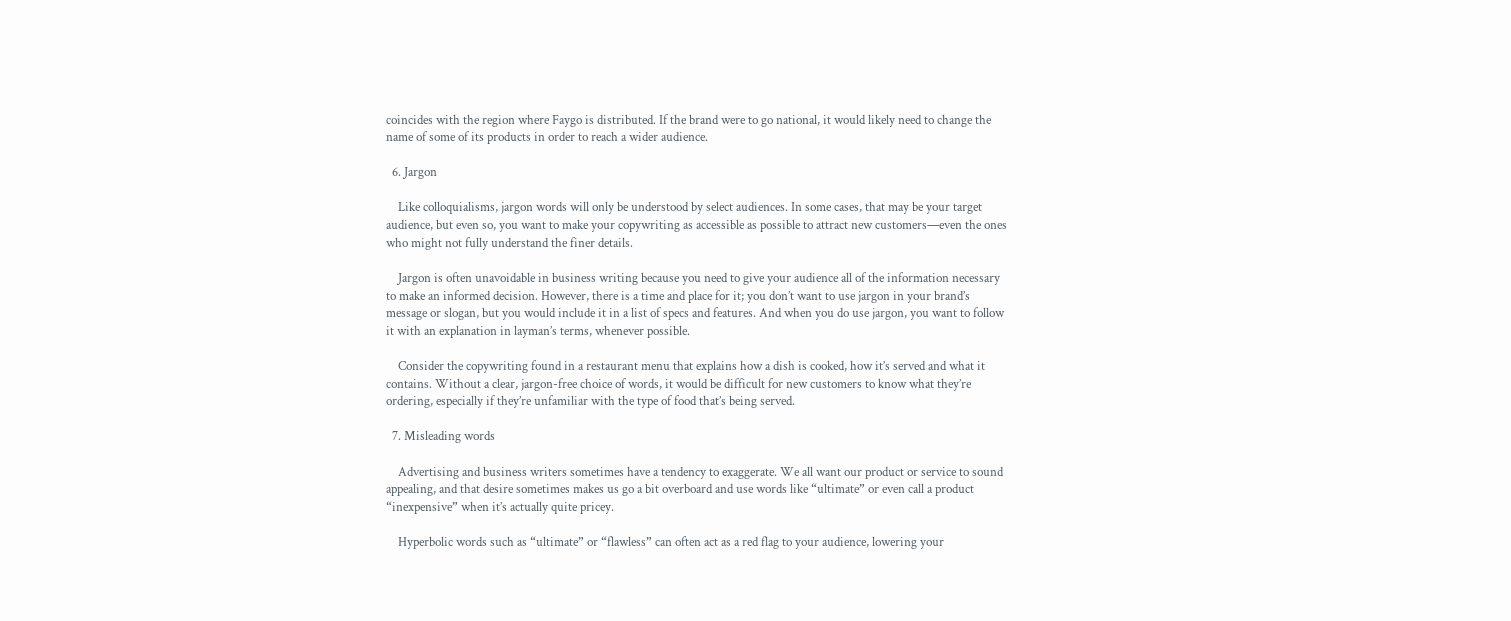coincides with the region where Faygo is distributed. If the brand were to go national, it would likely need to change the name of some of its products in order to reach a wider audience.

  6. Jargon

    Like colloquialisms, jargon words will only be understood by select audiences. In some cases, that may be your target audience, but even so, you want to make your copywriting as accessible as possible to attract new customers—even the ones who might not fully understand the finer details.

    Jargon is often unavoidable in business writing because you need to give your audience all of the information necessary to make an informed decision. However, there is a time and place for it; you don’t want to use jargon in your brand’s message or slogan, but you would include it in a list of specs and features. And when you do use jargon, you want to follow it with an explanation in layman’s terms, whenever possible.

    Consider the copywriting found in a restaurant menu that explains how a dish is cooked, how it’s served and what it contains. Without a clear, jargon-free choice of words, it would be difficult for new customers to know what they’re ordering, especially if they’re unfamiliar with the type of food that’s being served.

  7. Misleading words

    Advertising and business writers sometimes have a tendency to exaggerate. We all want our product or service to sound appealing, and that desire sometimes makes us go a bit overboard and use words like “ultimate” or even call a product “inexpensive” when it’s actually quite pricey.

    Hyperbolic words such as “ultimate” or “flawless” can often act as a red flag to your audience, lowering your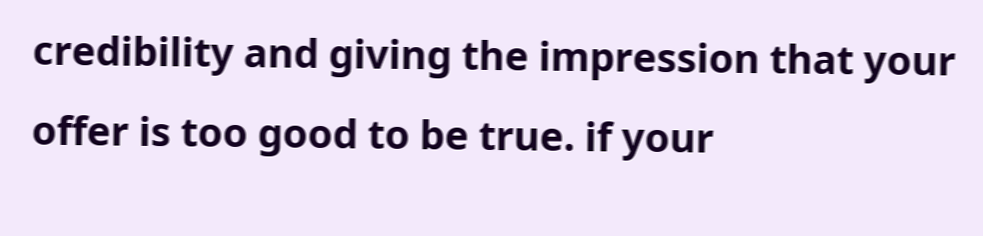credibility and giving the impression that your offer is too good to be true. if your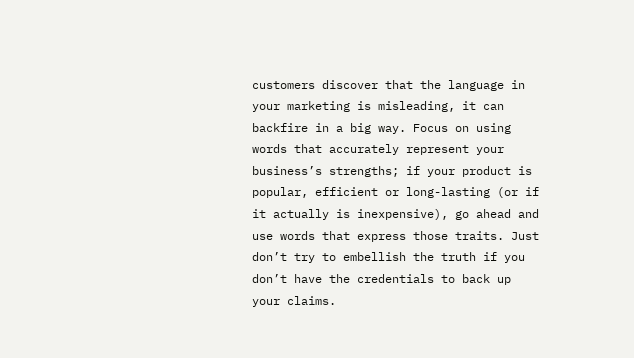customers discover that the language in your marketing is misleading, it can backfire in a big way. Focus on using words that accurately represent your business’s strengths; if your product is popular, efficient or long-lasting (or if it actually is inexpensive), go ahead and use words that express those traits. Just don’t try to embellish the truth if you don’t have the credentials to back up your claims.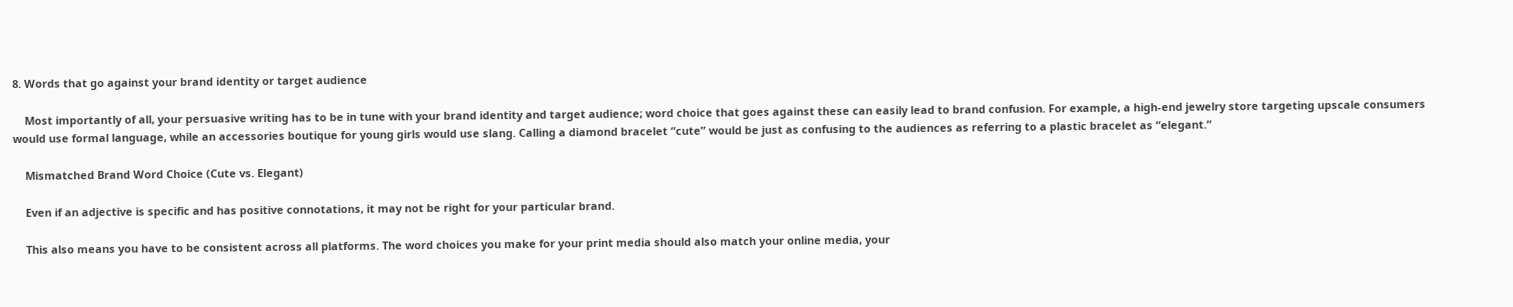8. Words that go against your brand identity or target audience

    Most importantly of all, your persuasive writing has to be in tune with your brand identity and target audience; word choice that goes against these can easily lead to brand confusion. For example, a high-end jewelry store targeting upscale consumers would use formal language, while an accessories boutique for young girls would use slang. Calling a diamond bracelet “cute” would be just as confusing to the audiences as referring to a plastic bracelet as “elegant.”

    Mismatched Brand Word Choice (Cute vs. Elegant)

    Even if an adjective is specific and has positive connotations, it may not be right for your particular brand.

    This also means you have to be consistent across all platforms. The word choices you make for your print media should also match your online media, your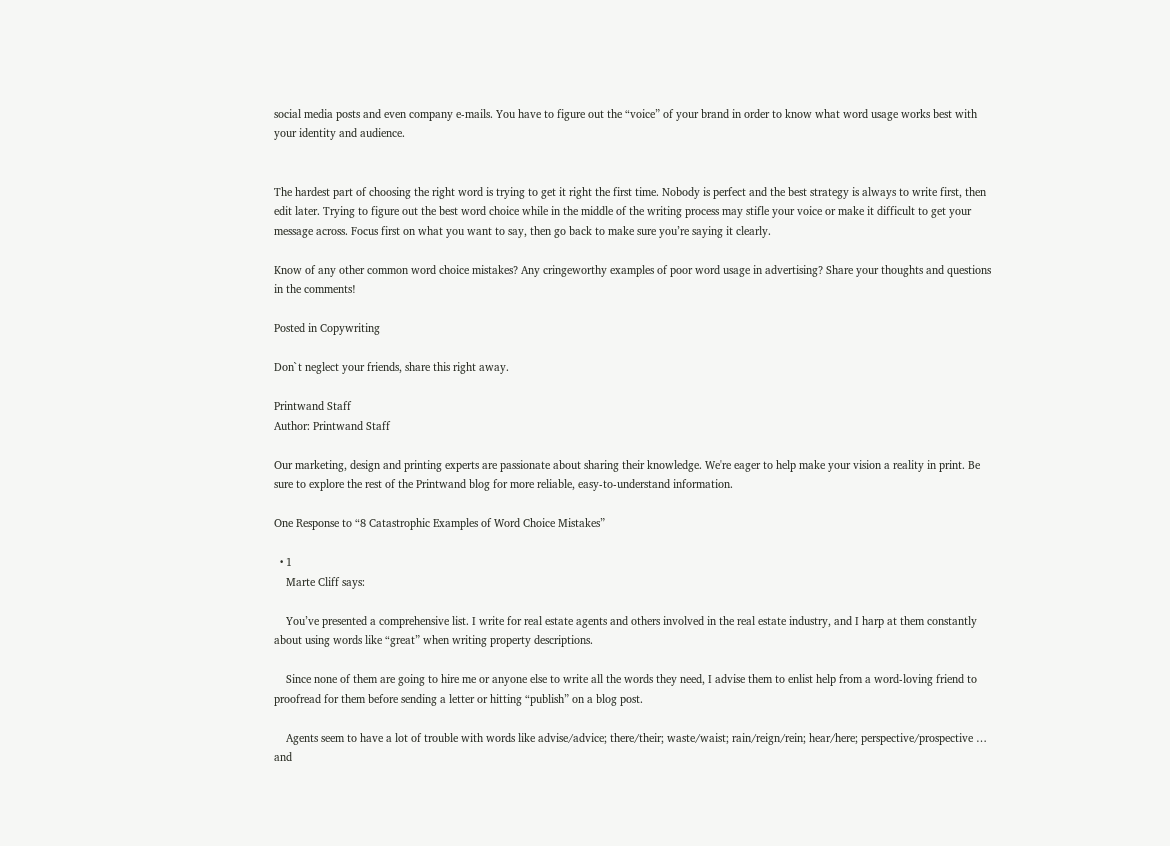social media posts and even company e-mails. You have to figure out the “voice” of your brand in order to know what word usage works best with your identity and audience.


The hardest part of choosing the right word is trying to get it right the first time. Nobody is perfect and the best strategy is always to write first, then edit later. Trying to figure out the best word choice while in the middle of the writing process may stifle your voice or make it difficult to get your message across. Focus first on what you want to say, then go back to make sure you’re saying it clearly.

Know of any other common word choice mistakes? Any cringeworthy examples of poor word usage in advertising? Share your thoughts and questions in the comments!

Posted in Copywriting

Don`t neglect your friends, share this right away.

Printwand Staff
Author: Printwand Staff

Our marketing, design and printing experts are passionate about sharing their knowledge. We're eager to help make your vision a reality in print. Be sure to explore the rest of the Printwand blog for more reliable, easy-to-understand information.

One Response to “8 Catastrophic Examples of Word Choice Mistakes”

  • 1
    Marte Cliff says:

    You’ve presented a comprehensive list. I write for real estate agents and others involved in the real estate industry, and I harp at them constantly about using words like “great” when writing property descriptions.

    Since none of them are going to hire me or anyone else to write all the words they need, I advise them to enlist help from a word-loving friend to proofread for them before sending a letter or hitting “publish” on a blog post.

    Agents seem to have a lot of trouble with words like advise/advice; there/their; waste/waist; rain/reign/rein; hear/here; perspective/prospective … and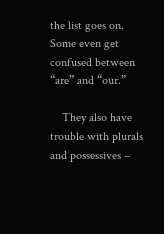the list goes on. Some even get confused between “are” and “our.”

    They also have trouble with plurals and possessives –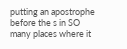putting an apostrophe before the s in SO many places where it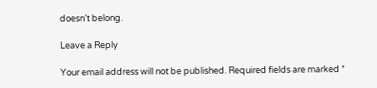doesn’t belong.

Leave a Reply

Your email address will not be published. Required fields are marked *